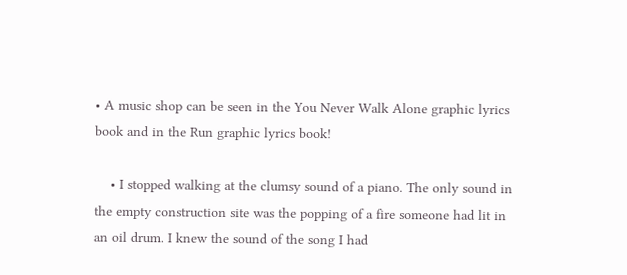• A music shop can be seen in the You Never Walk Alone graphic lyrics book and in the Run graphic lyrics book!

    • I stopped walking at the clumsy sound of a piano. The only sound in the empty construction site was the popping of a fire someone had lit in an oil drum. I knew the sound of the song I had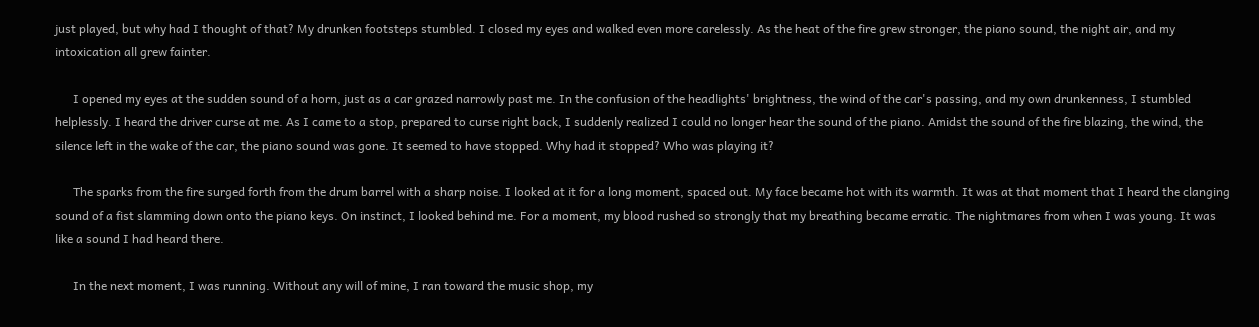just played, but why had I thought of that? My drunken footsteps stumbled. I closed my eyes and walked even more carelessly. As the heat of the fire grew stronger, the piano sound, the night air, and my intoxication all grew fainter.

      I opened my eyes at the sudden sound of a horn, just as a car grazed narrowly past me. In the confusion of the headlights' brightness, the wind of the car's passing, and my own drunkenness, I stumbled helplessly. I heard the driver curse at me. As I came to a stop, prepared to curse right back, I suddenly realized I could no longer hear the sound of the piano. Amidst the sound of the fire blazing, the wind, the silence left in the wake of the car, the piano sound was gone. It seemed to have stopped. Why had it stopped? Who was playing it?

      The sparks from the fire surged forth from the drum barrel with a sharp noise. I looked at it for a long moment, spaced out. My face became hot with its warmth. It was at that moment that I heard the clanging sound of a fist slamming down onto the piano keys. On instinct, I looked behind me. For a moment, my blood rushed so strongly that my breathing became erratic. The nightmares from when I was young. It was like a sound I had heard there.

      In the next moment, I was running. Without any will of mine, I ran toward the music shop, my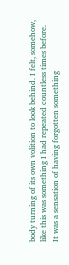body turning of its own volition to look behind. I felt, somehow, like this was something I had repeated countless times before. It was a sensation of having forgotten something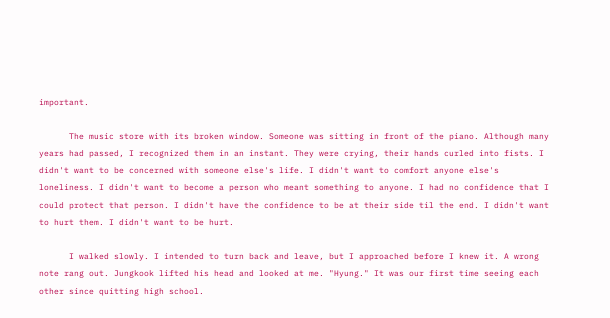important.

      The music store with its broken window. Someone was sitting in front of the piano. Although many years had passed, I recognized them in an instant. They were crying, their hands curled into fists. I didn't want to be concerned with someone else's life. I didn't want to comfort anyone else's loneliness. I didn't want to become a person who meant something to anyone. I had no confidence that I could protect that person. I didn't have the confidence to be at their side til the end. I didn't want to hurt them. I didn't want to be hurt.

      I walked slowly. I intended to turn back and leave, but I approached before I knew it. A wrong note rang out. Jungkook lifted his head and looked at me. "Hyung." It was our first time seeing each other since quitting high school.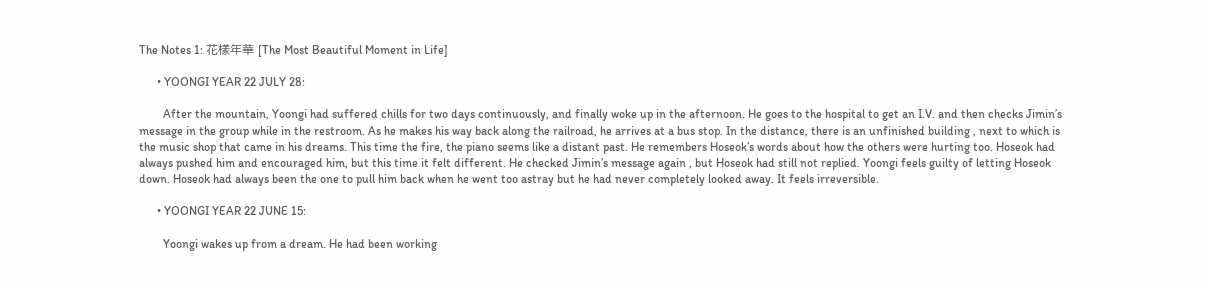The Notes 1: 花樣年華 [The Most Beautiful Moment in Life]

      • YOONGI YEAR 22 JULY 28:

        After the mountain, Yoongi had suffered chills for two days continuously, and finally woke up in the afternoon. He goes to the hospital to get an I.V. and then checks Jimin’s message in the group while in the restroom. As he makes his way back along the railroad, he arrives at a bus stop. In the distance, there is an unfinished building , next to which is the music shop that came in his dreams. This time the fire, the piano seems like a distant past. He remembers Hoseok’s words about how the others were hurting too. Hoseok had always pushed him and encouraged him, but this time it felt different. He checked Jimin’s message again , but Hoseok had still not replied. Yoongi feels guilty of letting Hoseok down. Hoseok had always been the one to pull him back when he went too astray but he had never completely looked away. It feels irreversible.

      • YOONGI YEAR 22 JUNE 15:

        Yoongi wakes up from a dream. He had been working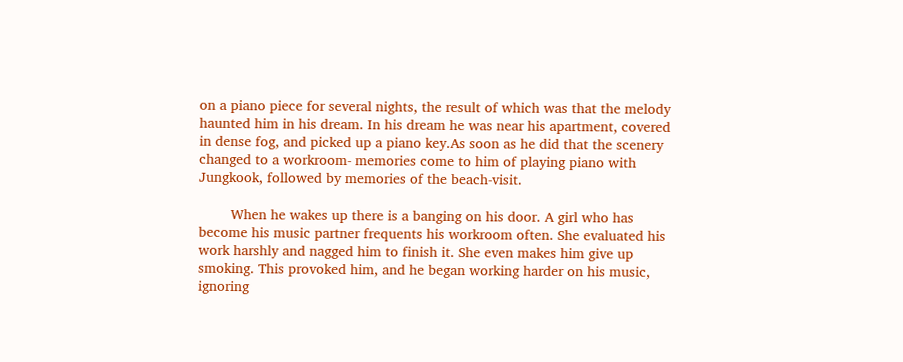on a piano piece for several nights, the result of which was that the melody haunted him in his dream. In his dream he was near his apartment, covered in dense fog, and picked up a piano key.As soon as he did that the scenery changed to a workroom- memories come to him of playing piano with Jungkook, followed by memories of the beach-visit.

        When he wakes up there is a banging on his door. A girl who has become his music partner frequents his workroom often. She evaluated his work harshly and nagged him to finish it. She even makes him give up smoking. This provoked him, and he began working harder on his music, ignoring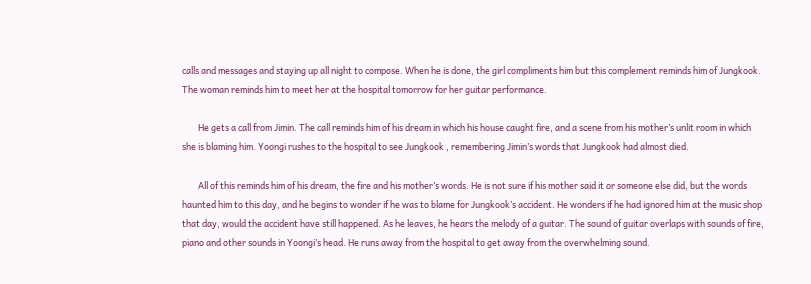calls and messages and staying up all night to compose. When he is done, the girl compliments him but this complement reminds him of Jungkook. The woman reminds him to meet her at the hospital tomorrow for her guitar performance.

        He gets a call from Jimin. The call reminds him of his dream in which his house caught fire, and a scene from his mother’s unlit room in which she is blaming him. Yoongi rushes to the hospital to see Jungkook , remembering Jimin’s words that Jungkook had almost died.

        All of this reminds him of his dream, the fire and his mother’s words. He is not sure if his mother said it or someone else did, but the words haunted him to this day, and he begins to wonder if he was to blame for Jungkook’s accident. He wonders if he had ignored him at the music shop that day, would the accident have still happened. As he leaves, he hears the melody of a guitar. The sound of guitar overlaps with sounds of fire, piano and other sounds in Yoongi’s head. He runs away from the hospital to get away from the overwhelming sound.